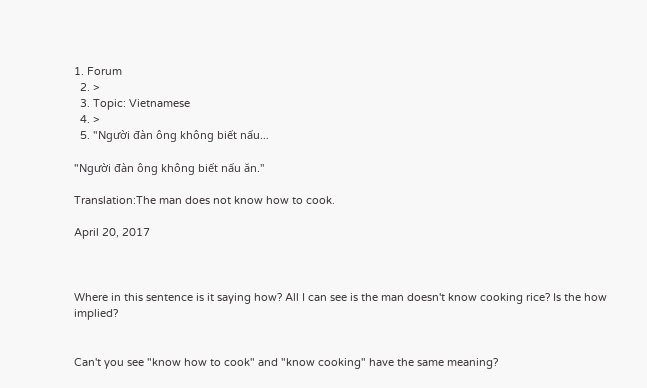1. Forum
  2. >
  3. Topic: Vietnamese
  4. >
  5. "Người đàn ông không biết nấu…

"Người đàn ông không biết nấu ăn."

Translation:The man does not know how to cook.

April 20, 2017



Where in this sentence is it saying how? All I can see is the man doesn't know cooking rice? Is the how implied?


Can't you see "know how to cook" and "know cooking" have the same meaning?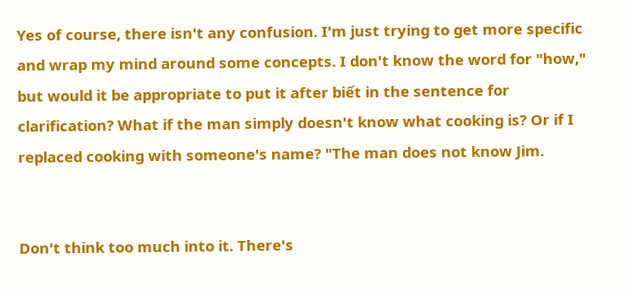Yes of course, there isn't any confusion. I'm just trying to get more specific and wrap my mind around some concepts. I don't know the word for "how," but would it be appropriate to put it after biết in the sentence for clarification? What if the man simply doesn't know what cooking is? Or if I replaced cooking with someone's name? "The man does not know Jim.


Don't think too much into it. There's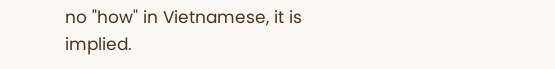no "how" in Vietnamese, it is implied.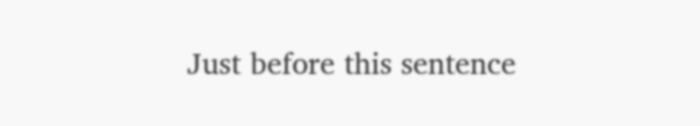Just before this sentence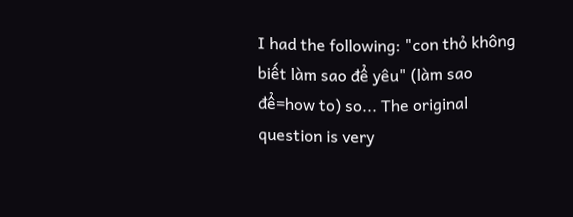I had the following: "con thỏ không biết làm sao để yêu" (làm sao để=how to) so... The original question is very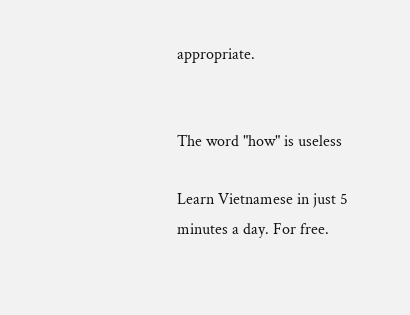appropriate.


The word "how" is useless

Learn Vietnamese in just 5 minutes a day. For free.